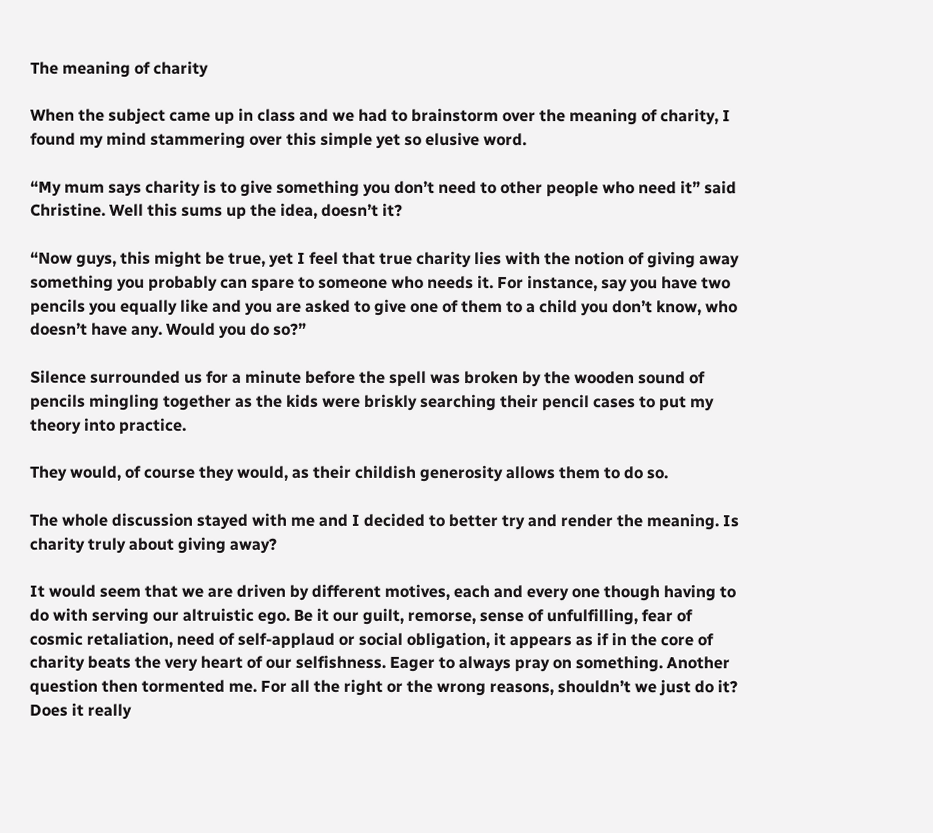The meaning of charity

When the subject came up in class and we had to brainstorm over the meaning of charity, I found my mind stammering over this simple yet so elusive word.

“My mum says charity is to give something you don’t need to other people who need it” said Christine. Well this sums up the idea, doesn’t it?

“Now guys, this might be true, yet I feel that true charity lies with the notion of giving away something you probably can spare to someone who needs it. For instance, say you have two pencils you equally like and you are asked to give one of them to a child you don’t know, who doesn’t have any. Would you do so?”

Silence surrounded us for a minute before the spell was broken by the wooden sound of pencils mingling together as the kids were briskly searching their pencil cases to put my theory into practice.

They would, of course they would, as their childish generosity allows them to do so.

The whole discussion stayed with me and I decided to better try and render the meaning. Is charity truly about giving away?

It would seem that we are driven by different motives, each and every one though having to do with serving our altruistic ego. Be it our guilt, remorse, sense of unfulfilling, fear of cosmic retaliation, need of self-applaud or social obligation, it appears as if in the core of charity beats the very heart of our selfishness. Eager to always pray on something. Another question then tormented me. For all the right or the wrong reasons, shouldn’t we just do it? Does it really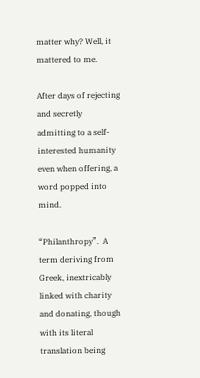matter why? Well, it mattered to me.

After days of rejecting and secretly admitting to a self-interested humanity even when offering, a word popped into mind.

“Philanthropy”.  A term deriving from Greek, inextricably linked with charity and donating, though with its literal translation being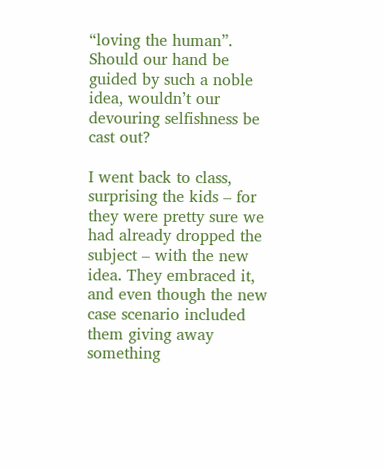“loving the human”. Should our hand be guided by such a noble idea, wouldn’t our devouring selfishness be cast out?

I went back to class, surprising the kids – for they were pretty sure we had already dropped the subject – with the new idea. They embraced it, and even though the new case scenario included them giving away something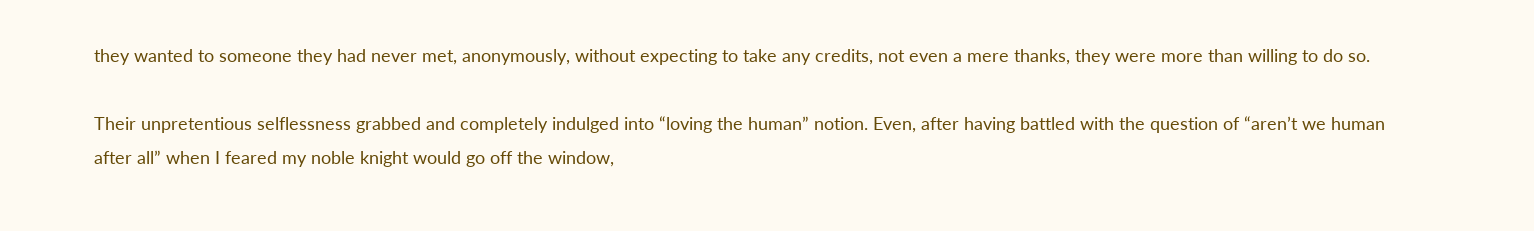they wanted to someone they had never met, anonymously, without expecting to take any credits, not even a mere thanks, they were more than willing to do so.

Their unpretentious selflessness grabbed and completely indulged into “loving the human” notion. Even, after having battled with the question of “aren’t we human after all” when I feared my noble knight would go off the window,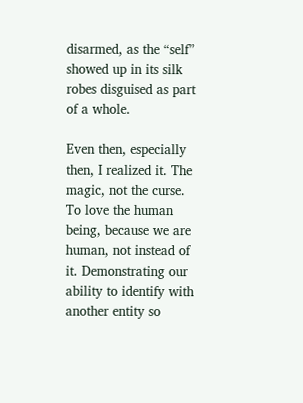disarmed, as the “self” showed up in its silk robes disguised as part of a whole.

Even then, especially then, I realized it. The magic, not the curse. To love the human being, because we are human, not instead of it. Demonstrating our ability to identify with another entity so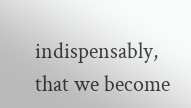indispensably, that we become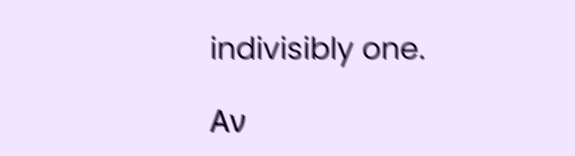indivisibly one.

Αν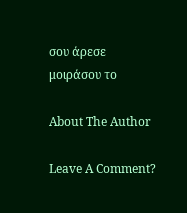σου άρεσε μοιράσου το

About The Author

Leave A Comment?